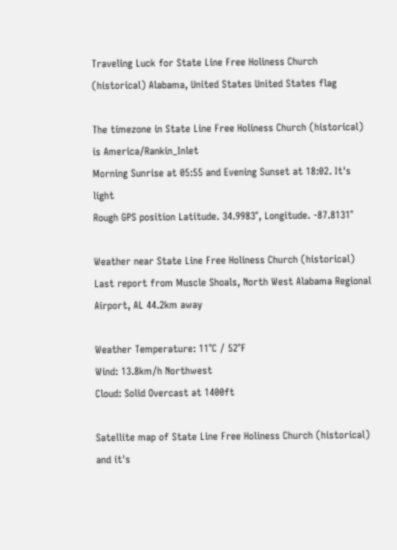Traveling Luck for State Line Free Holiness Church (historical) Alabama, United States United States flag

The timezone in State Line Free Holiness Church (historical) is America/Rankin_Inlet
Morning Sunrise at 05:55 and Evening Sunset at 18:02. It's light
Rough GPS position Latitude. 34.9983°, Longitude. -87.8131°

Weather near State Line Free Holiness Church (historical) Last report from Muscle Shoals, North West Alabama Regional Airport, AL 44.2km away

Weather Temperature: 11°C / 52°F
Wind: 13.8km/h Northwest
Cloud: Solid Overcast at 1400ft

Satellite map of State Line Free Holiness Church (historical) and it's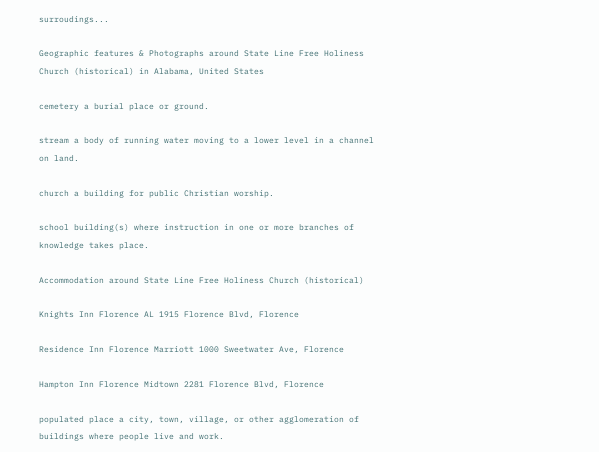surroudings...

Geographic features & Photographs around State Line Free Holiness Church (historical) in Alabama, United States

cemetery a burial place or ground.

stream a body of running water moving to a lower level in a channel on land.

church a building for public Christian worship.

school building(s) where instruction in one or more branches of knowledge takes place.

Accommodation around State Line Free Holiness Church (historical)

Knights Inn Florence AL 1915 Florence Blvd, Florence

Residence Inn Florence Marriott 1000 Sweetwater Ave, Florence

Hampton Inn Florence Midtown 2281 Florence Blvd, Florence

populated place a city, town, village, or other agglomeration of buildings where people live and work.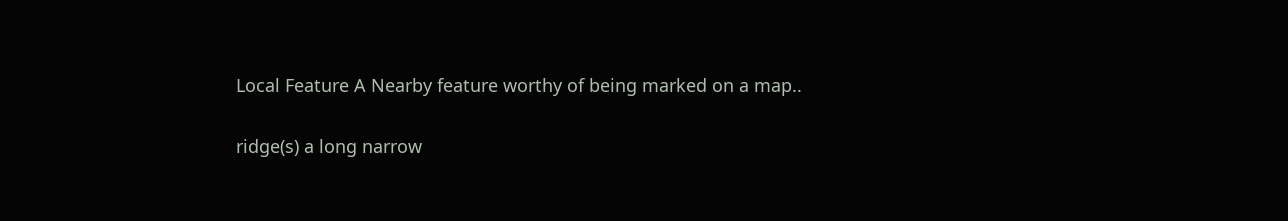Local Feature A Nearby feature worthy of being marked on a map..

ridge(s) a long narrow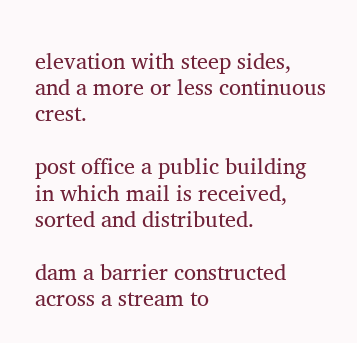elevation with steep sides, and a more or less continuous crest.

post office a public building in which mail is received, sorted and distributed.

dam a barrier constructed across a stream to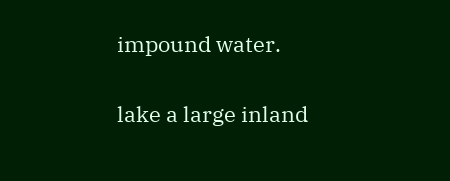impound water.

lake a large inland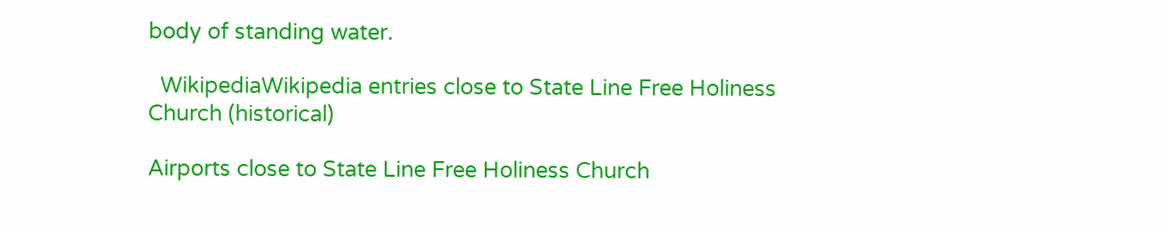body of standing water.

  WikipediaWikipedia entries close to State Line Free Holiness Church (historical)

Airports close to State Line Free Holiness Church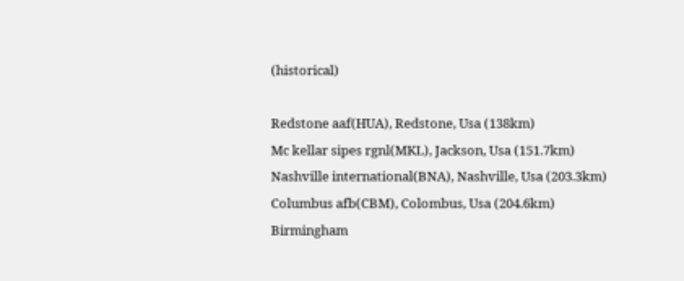(historical)

Redstone aaf(HUA), Redstone, Usa (138km)
Mc kellar sipes rgnl(MKL), Jackson, Usa (151.7km)
Nashville international(BNA), Nashville, Usa (203.3km)
Columbus afb(CBM), Colombus, Usa (204.6km)
Birmingham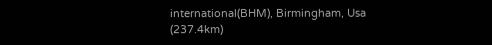international(BHM), Birmingham, Usa (237.4km)